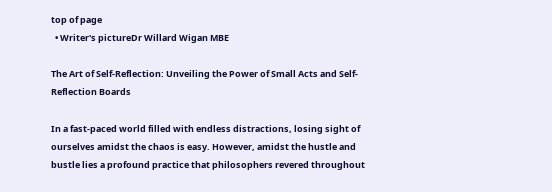top of page
  • Writer's pictureDr Willard Wigan MBE

The Art of Self-Reflection: Unveiling the Power of Small Acts and Self-Reflection Boards

In a fast-paced world filled with endless distractions, losing sight of ourselves amidst the chaos is easy. However, amidst the hustle and bustle lies a profound practice that philosophers revered throughout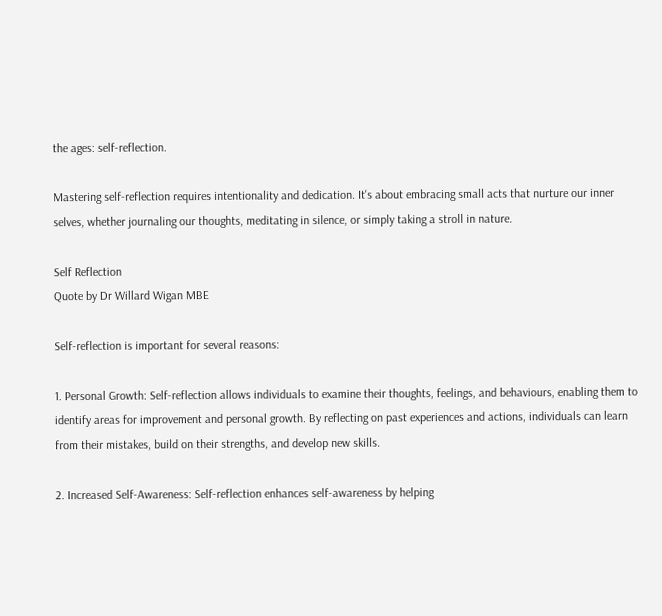the ages: self-reflection.

Mastering self-reflection requires intentionality and dedication. It's about embracing small acts that nurture our inner selves, whether journaling our thoughts, meditating in silence, or simply taking a stroll in nature.

Self Reflection
Quote by Dr Willard Wigan MBE

Self-reflection is important for several reasons:

1. Personal Growth: Self-reflection allows individuals to examine their thoughts, feelings, and behaviours, enabling them to identify areas for improvement and personal growth. By reflecting on past experiences and actions, individuals can learn from their mistakes, build on their strengths, and develop new skills.

2. Increased Self-Awareness: Self-reflection enhances self-awareness by helping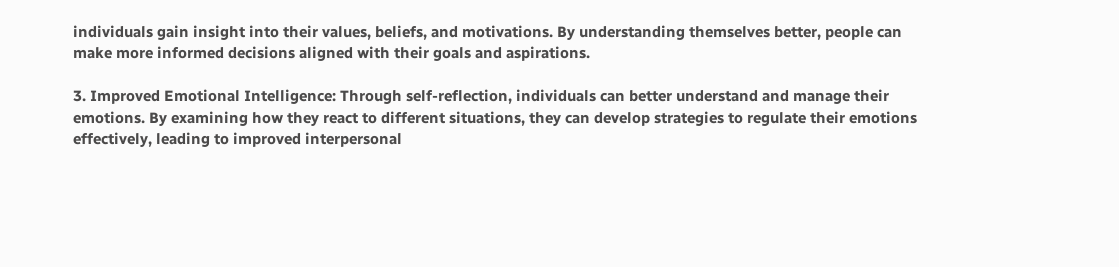individuals gain insight into their values, beliefs, and motivations. By understanding themselves better, people can make more informed decisions aligned with their goals and aspirations.

3. Improved Emotional Intelligence: Through self-reflection, individuals can better understand and manage their emotions. By examining how they react to different situations, they can develop strategies to regulate their emotions effectively, leading to improved interpersonal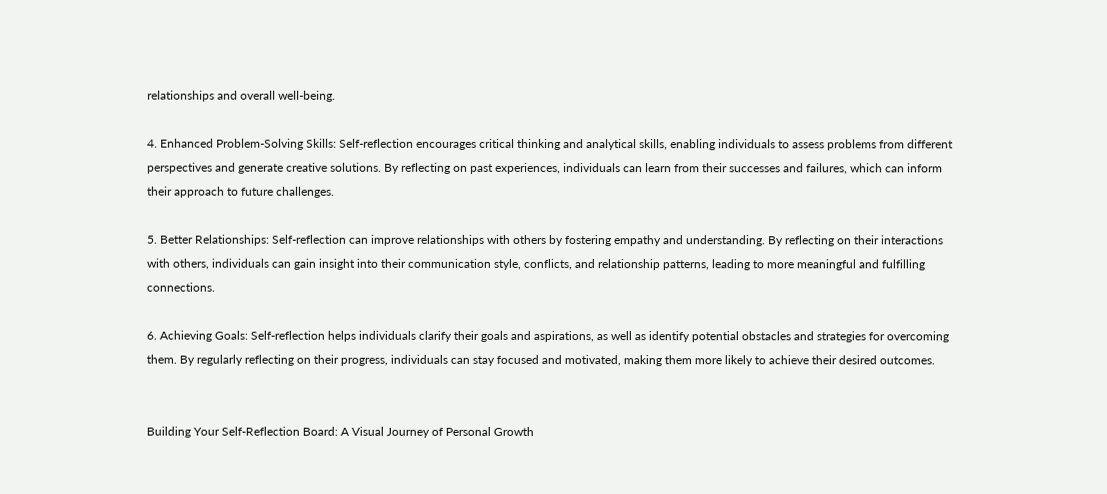relationships and overall well-being.

4. Enhanced Problem-Solving Skills: Self-reflection encourages critical thinking and analytical skills, enabling individuals to assess problems from different perspectives and generate creative solutions. By reflecting on past experiences, individuals can learn from their successes and failures, which can inform their approach to future challenges.

5. Better Relationships: Self-reflection can improve relationships with others by fostering empathy and understanding. By reflecting on their interactions with others, individuals can gain insight into their communication style, conflicts, and relationship patterns, leading to more meaningful and fulfilling connections.

6. Achieving Goals: Self-reflection helps individuals clarify their goals and aspirations, as well as identify potential obstacles and strategies for overcoming them. By regularly reflecting on their progress, individuals can stay focused and motivated, making them more likely to achieve their desired outcomes.


Building Your Self-Reflection Board: A Visual Journey of Personal Growth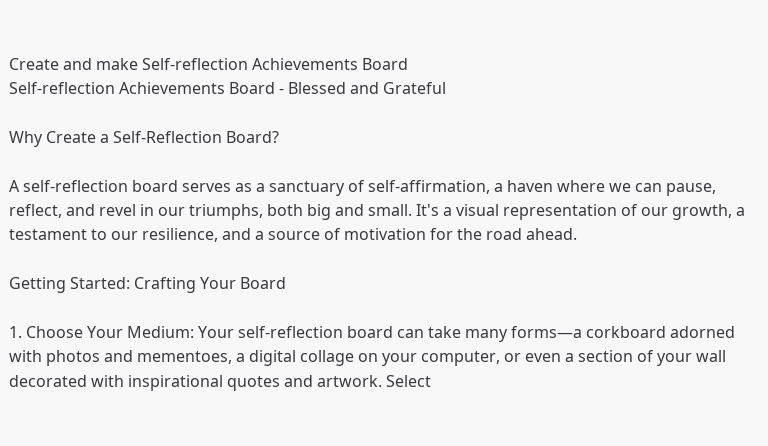Create and make Self-reflection Achievements Board
Self-reflection Achievements Board - Blessed and Grateful

Why Create a Self-Reflection Board?

A self-reflection board serves as a sanctuary of self-affirmation, a haven where we can pause, reflect, and revel in our triumphs, both big and small. It's a visual representation of our growth, a testament to our resilience, and a source of motivation for the road ahead.

Getting Started: Crafting Your Board

1. Choose Your Medium: Your self-reflection board can take many forms—a corkboard adorned with photos and mementoes, a digital collage on your computer, or even a section of your wall decorated with inspirational quotes and artwork. Select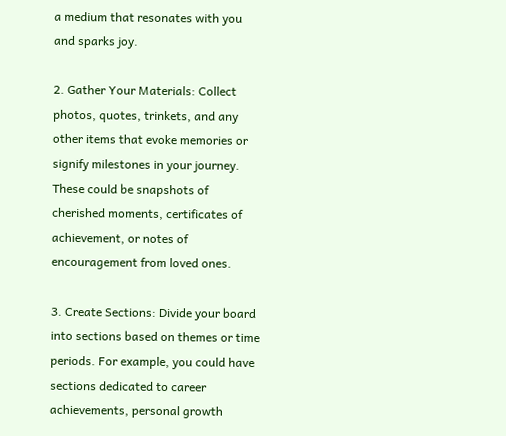a medium that resonates with you and sparks joy.

2. Gather Your Materials: Collect photos, quotes, trinkets, and any other items that evoke memories or signify milestones in your journey. These could be snapshots of cherished moments, certificates of achievement, or notes of encouragement from loved ones.

3. Create Sections: Divide your board into sections based on themes or time periods. For example, you could have sections dedicated to career achievements, personal growth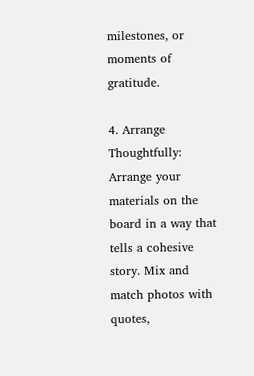milestones, or moments of gratitude.

4. Arrange Thoughtfully: Arrange your materials on the board in a way that tells a cohesive story. Mix and match photos with quotes,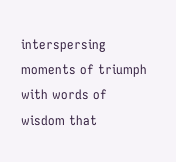interspersing moments of triumph with words of wisdom that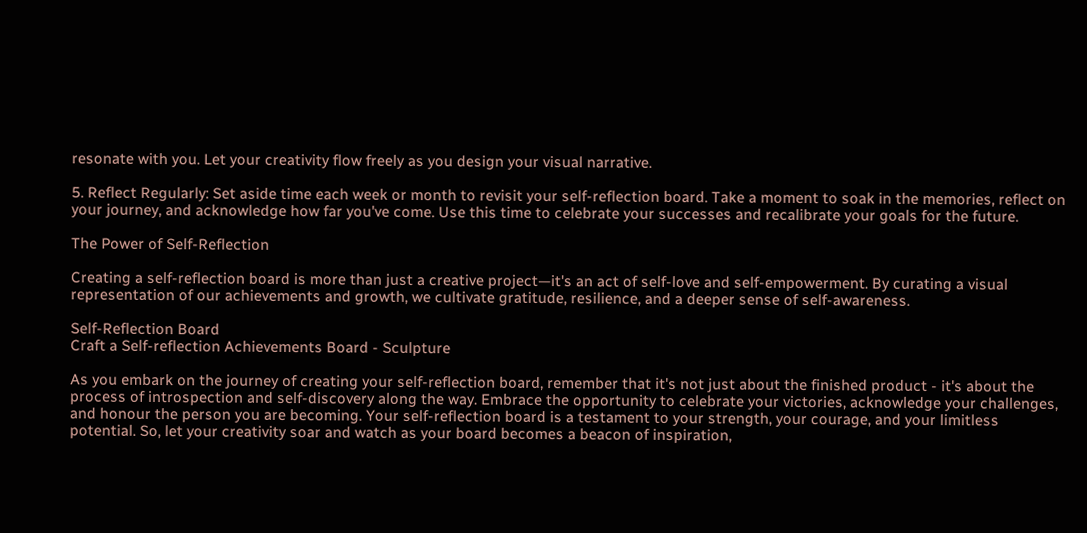resonate with you. Let your creativity flow freely as you design your visual narrative.

5. Reflect Regularly: Set aside time each week or month to revisit your self-reflection board. Take a moment to soak in the memories, reflect on your journey, and acknowledge how far you've come. Use this time to celebrate your successes and recalibrate your goals for the future.

The Power of Self-Reflection

Creating a self-reflection board is more than just a creative project—it's an act of self-love and self-empowerment. By curating a visual representation of our achievements and growth, we cultivate gratitude, resilience, and a deeper sense of self-awareness.

Self-Reflection Board
Craft a Self-reflection Achievements Board - Sculpture

As you embark on the journey of creating your self-reflection board, remember that it's not just about the finished product - it's about the process of introspection and self-discovery along the way. Embrace the opportunity to celebrate your victories, acknowledge your challenges, and honour the person you are becoming. Your self-reflection board is a testament to your strength, your courage, and your limitless potential. So, let your creativity soar and watch as your board becomes a beacon of inspiration,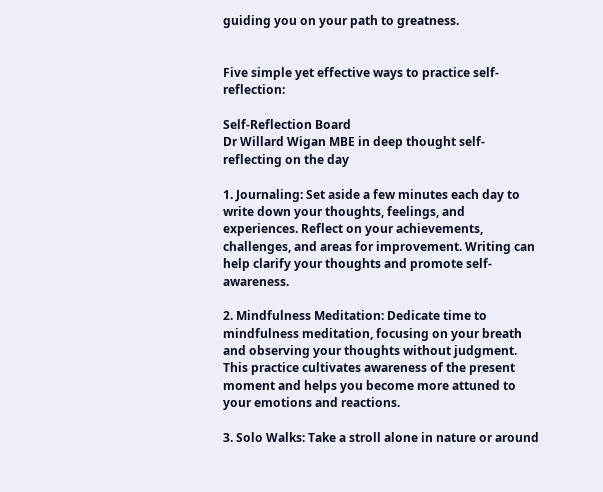guiding you on your path to greatness.


Five simple yet effective ways to practice self-reflection:

Self-Reflection Board
Dr Willard Wigan MBE in deep thought self-reflecting on the day

1. Journaling: Set aside a few minutes each day to write down your thoughts, feelings, and experiences. Reflect on your achievements, challenges, and areas for improvement. Writing can help clarify your thoughts and promote self-awareness.

2. Mindfulness Meditation: Dedicate time to mindfulness meditation, focusing on your breath and observing your thoughts without judgment. This practice cultivates awareness of the present moment and helps you become more attuned to your emotions and reactions.

3. Solo Walks: Take a stroll alone in nature or around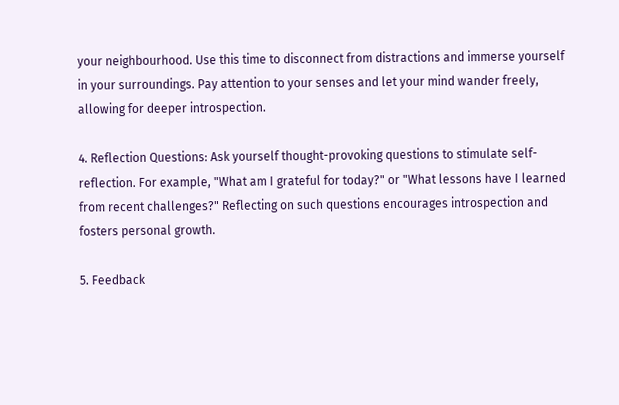your neighbourhood. Use this time to disconnect from distractions and immerse yourself in your surroundings. Pay attention to your senses and let your mind wander freely, allowing for deeper introspection.

4. Reflection Questions: Ask yourself thought-provoking questions to stimulate self-reflection. For example, "What am I grateful for today?" or "What lessons have I learned from recent challenges?" Reflecting on such questions encourages introspection and fosters personal growth.

5. Feedback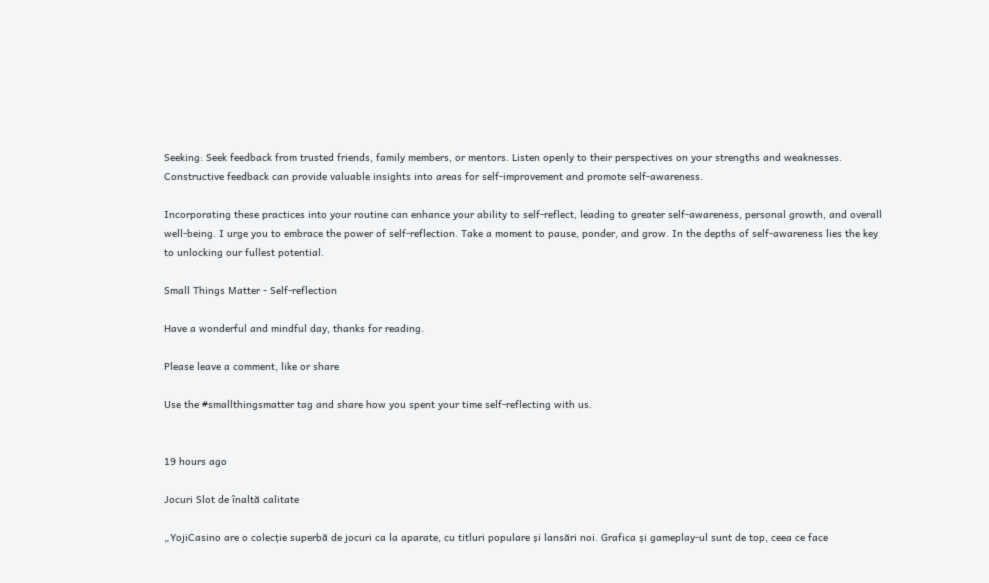Seeking: Seek feedback from trusted friends, family members, or mentors. Listen openly to their perspectives on your strengths and weaknesses. Constructive feedback can provide valuable insights into areas for self-improvement and promote self-awareness.

Incorporating these practices into your routine can enhance your ability to self-reflect, leading to greater self-awareness, personal growth, and overall well-being. I urge you to embrace the power of self-reflection. Take a moment to pause, ponder, and grow. In the depths of self-awareness lies the key to unlocking our fullest potential.

Small Things Matter - Self-reflection

Have a wonderful and mindful day, thanks for reading.

Please leave a comment, like or share

Use the #smallthingsmatter tag and share how you spent your time self-reflecting with us.


19 hours ago

Jocuri Slot de înaltă calitate

„YojiCasino are o colecție superbă de jocuri ca la aparate, cu titluri populare și lansări noi. Grafica și gameplay-ul sunt de top, ceea ce face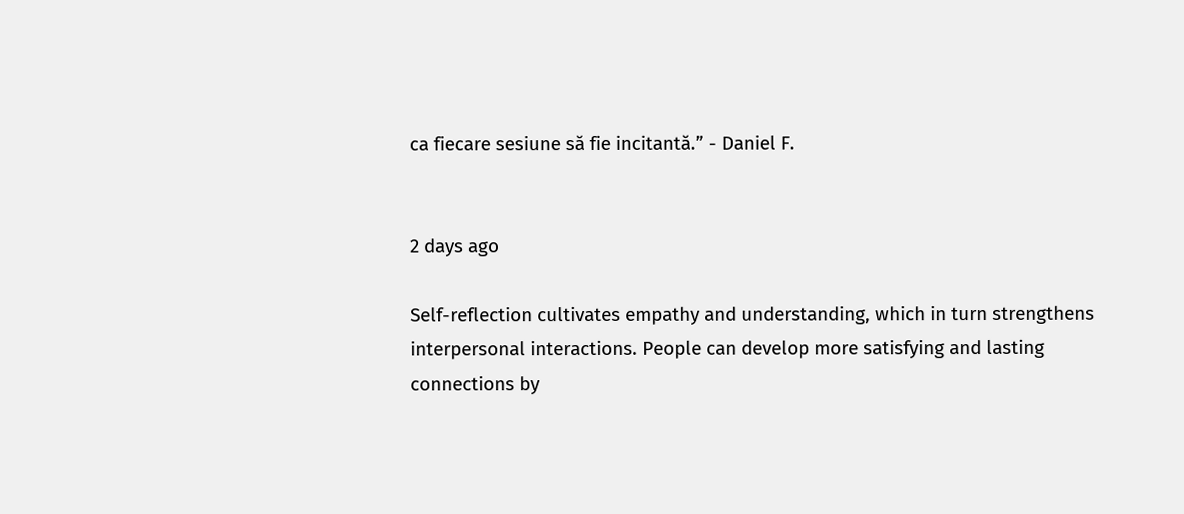ca fiecare sesiune să fie incitantă.” - Daniel F.


2 days ago

Self-reflection cultivates empathy and understanding, which in turn strengthens interpersonal interactions. People can develop more satisfying and lasting connections by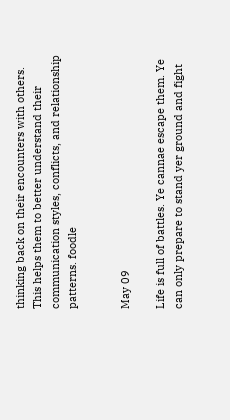thinking back on their encounters with others. This helps them to better understand their communication styles, conflicts, and relationship patterns. foodle


May 09

Life is full of battles. Ye cannae escape them. Ye can only prepare to stand yer ground and fight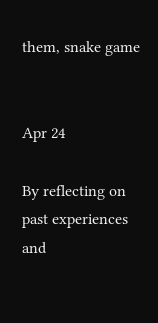them, snake game


Apr 24

By reflecting on past experiences and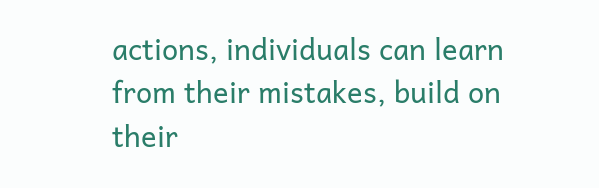actions, individuals can learn from their mistakes, build on their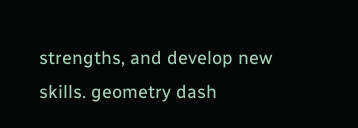strengths, and develop new skills. geometry dash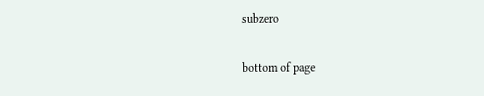subzero

bottom of page